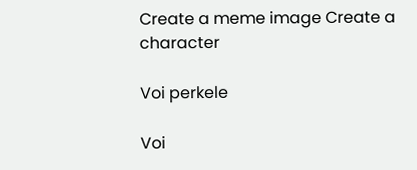Create a meme image Create a character

Voi perkele

Voi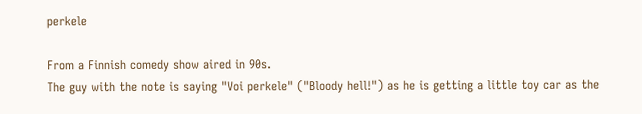perkele

From a Finnish comedy show aired in 90s.
The guy with the note is saying "Voi perkele" ("Bloody hell!") as he is getting a little toy car as the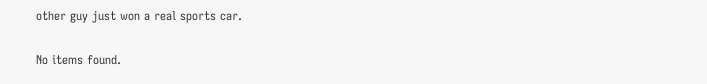other guy just won a real sports car.

No items found.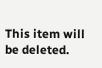This item will be deleted.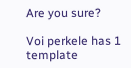Are you sure?

Voi perkele has 1 template